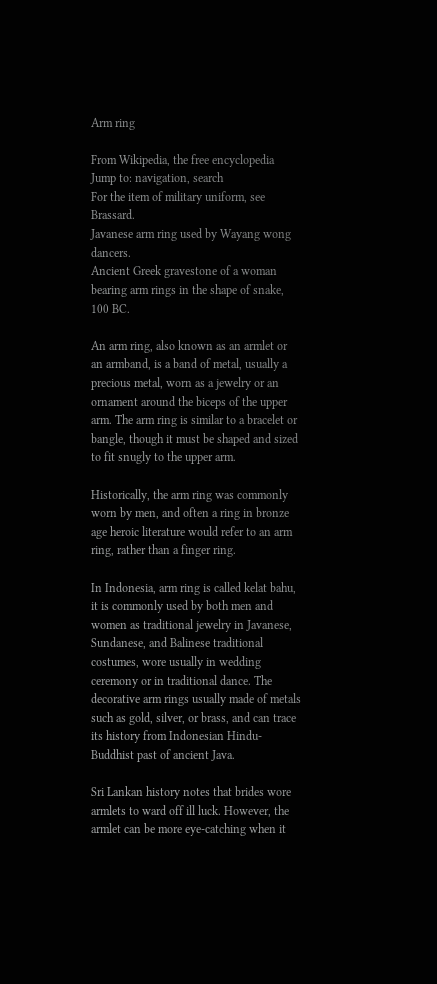Arm ring

From Wikipedia, the free encyclopedia
Jump to: navigation, search
For the item of military uniform, see Brassard.
Javanese arm ring used by Wayang wong dancers.
Ancient Greek gravestone of a woman bearing arm rings in the shape of snake, 100 BC.

An arm ring, also known as an armlet or an armband, is a band of metal, usually a precious metal, worn as a jewelry or an ornament around the biceps of the upper arm. The arm ring is similar to a bracelet or bangle, though it must be shaped and sized to fit snugly to the upper arm.

Historically, the arm ring was commonly worn by men, and often a ring in bronze age heroic literature would refer to an arm ring, rather than a finger ring.

In Indonesia, arm ring is called kelat bahu, it is commonly used by both men and women as traditional jewelry in Javanese, Sundanese, and Balinese traditional costumes, wore usually in wedding ceremony or in traditional dance. The decorative arm rings usually made of metals such as gold, silver, or brass, and can trace its history from Indonesian Hindu-Buddhist past of ancient Java.

Sri Lankan history notes that brides wore armlets to ward off ill luck. However, the armlet can be more eye-catching when it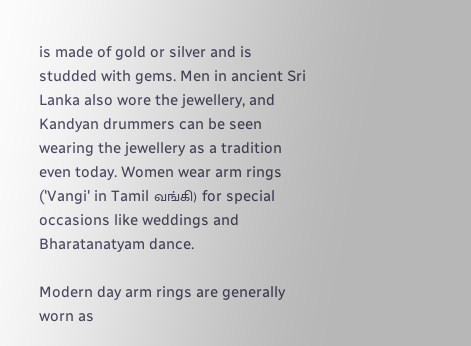is made of gold or silver and is studded with gems. Men in ancient Sri Lanka also wore the jewellery, and Kandyan drummers can be seen wearing the jewellery as a tradition even today. Women wear arm rings ('Vangi' in Tamil வங்கி) for special occasions like weddings and Bharatanatyam dance.

Modern day arm rings are generally worn as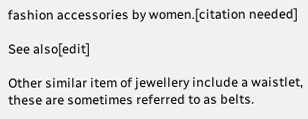fashion accessories by women.[citation needed]

See also[edit]

Other similar item of jewellery include a waistlet, these are sometimes referred to as belts.